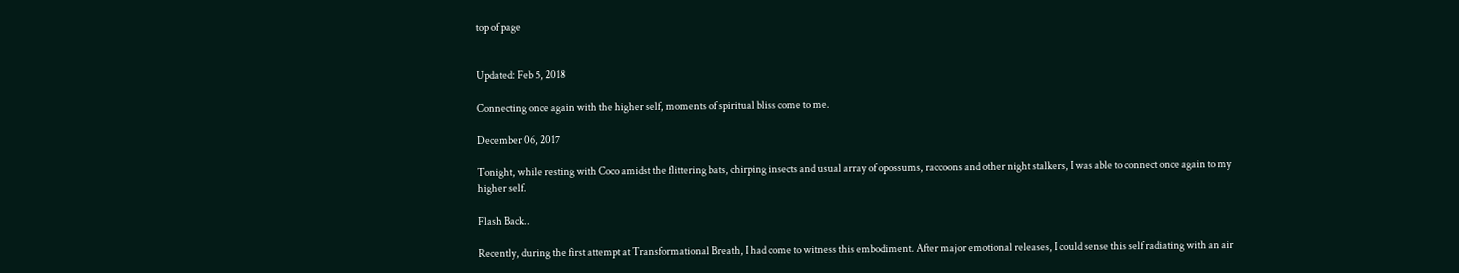top of page


Updated: Feb 5, 2018

Connecting once again with the higher self, moments of spiritual bliss come to me.

December 06, 2017

Tonight, while resting with Coco amidst the flittering bats, chirping insects and usual array of opossums, raccoons and other night stalkers, I was able to connect once again to my higher self.

Flash Back..

Recently, during the first attempt at Transformational Breath, I had come to witness this embodiment. After major emotional releases, I could sense this self radiating with an air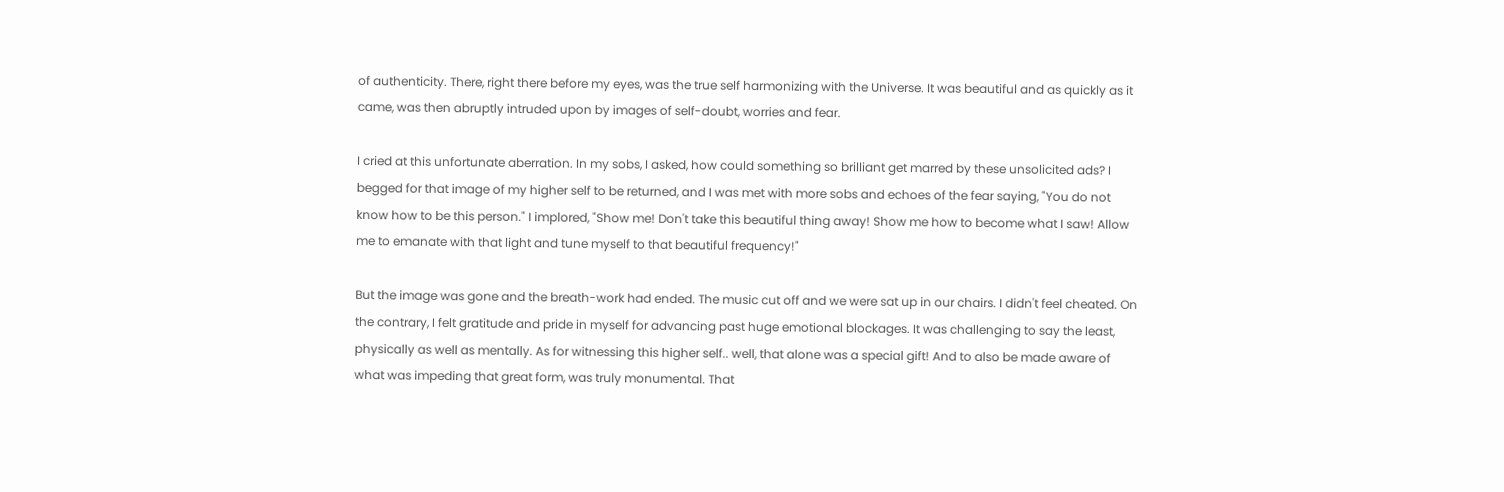of authenticity. There, right there before my eyes, was the true self harmonizing with the Universe. It was beautiful and as quickly as it came, was then abruptly intruded upon by images of self-doubt, worries and fear.

I cried at this unfortunate aberration. In my sobs, I asked, how could something so brilliant get marred by these unsolicited ads? I begged for that image of my higher self to be returned, and I was met with more sobs and echoes of the fear saying, "You do not know how to be this person." I implored, "Show me! Don't take this beautiful thing away! Show me how to become what I saw! Allow me to emanate with that light and tune myself to that beautiful frequency!"

But the image was gone and the breath-work had ended. The music cut off and we were sat up in our chairs. I didn't feel cheated. On the contrary, I felt gratitude and pride in myself for advancing past huge emotional blockages. It was challenging to say the least, physically as well as mentally. As for witnessing this higher self.. well, that alone was a special gift! And to also be made aware of what was impeding that great form, was truly monumental. That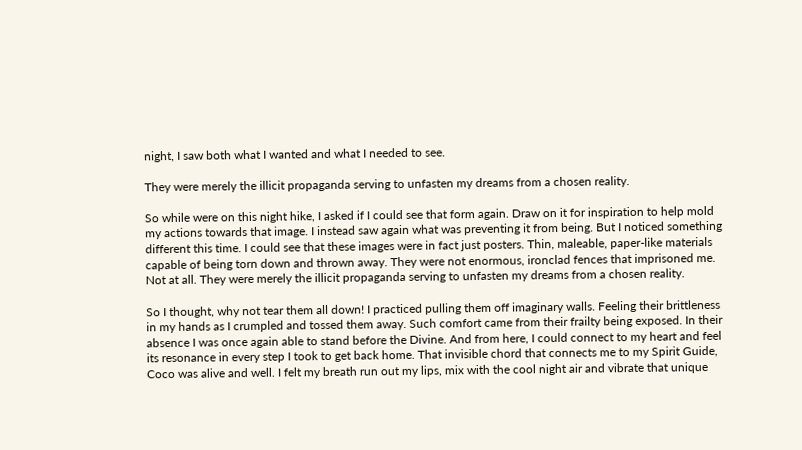night, I saw both what I wanted and what I needed to see.

They were merely the illicit propaganda serving to unfasten my dreams from a chosen reality.

So while were on this night hike, I asked if I could see that form again. Draw on it for inspiration to help mold my actions towards that image. I instead saw again what was preventing it from being. But I noticed something different this time. I could see that these images were in fact just posters. Thin, maleable, paper-like materials capable of being torn down and thrown away. They were not enormous, ironclad fences that imprisoned me. Not at all. They were merely the illicit propaganda serving to unfasten my dreams from a chosen reality.

So I thought, why not tear them all down! I practiced pulling them off imaginary walls. Feeling their brittleness in my hands as I crumpled and tossed them away. Such comfort came from their frailty being exposed. In their absence I was once again able to stand before the Divine. And from here, I could connect to my heart and feel its resonance in every step I took to get back home. That invisible chord that connects me to my Spirit Guide, Coco was alive and well. I felt my breath run out my lips, mix with the cool night air and vibrate that unique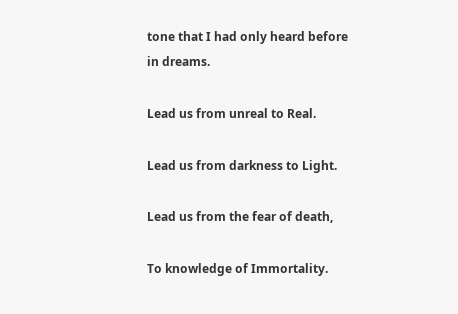tone that I had only heard before in dreams.

Lead us from unreal to Real.

Lead us from darkness to Light.

Lead us from the fear of death,

To knowledge of Immortality.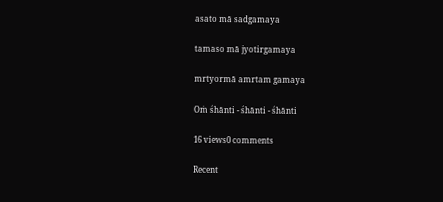asato mā sadgamaya

tamaso mā jyotirgamaya

mrtyormā amrtam gamaya

Oṁ śhānti - śhānti - śhānti

16 views0 comments

Recent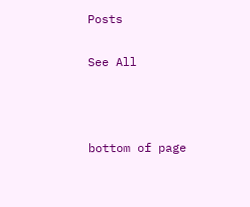Posts

See All



bottom of page